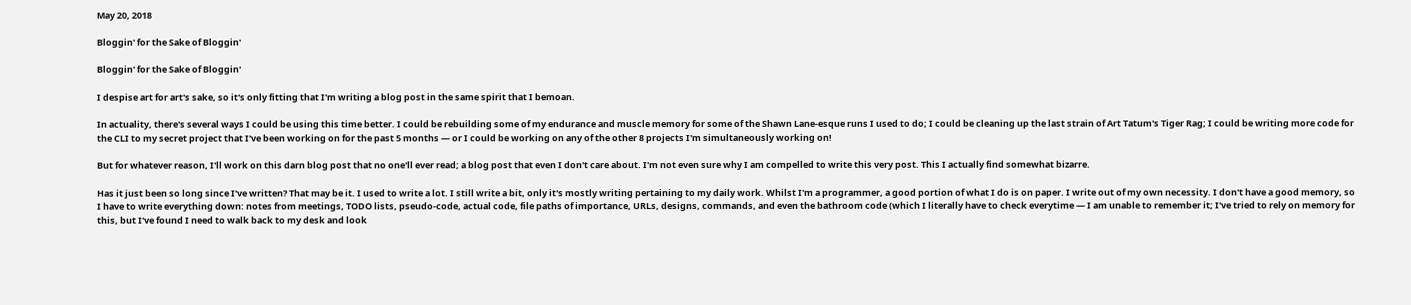May 20, 2018

Bloggin' for the Sake of Bloggin'

Bloggin' for the Sake of Bloggin'

I despise art for art's sake, so it's only fitting that I'm writing a blog post in the same spirit that I bemoan.

In actuality, there's several ways I could be using this time better. I could be rebuilding some of my endurance and muscle memory for some of the Shawn Lane-esque runs I used to do; I could be cleaning up the last strain of Art Tatum's Tiger Rag; I could be writing more code for the CLI to my secret project that I've been working on for the past 5 months — or I could be working on any of the other 8 projects I'm simultaneously working on!

But for whatever reason, I'll work on this darn blog post that no one'll ever read; a blog post that even I don't care about. I'm not even sure why I am compelled to write this very post. This I actually find somewhat bizarre.

Has it just been so long since I've written? That may be it. I used to write a lot. I still write a bit, only it's mostly writing pertaining to my daily work. Whilst I'm a programmer, a good portion of what I do is on paper. I write out of my own necessity. I don't have a good memory, so I have to write everything down: notes from meetings, TODO lists, pseudo-code, actual code, file paths of importance, URLs, designs, commands, and even the bathroom code (which I literally have to check everytime — I am unable to remember it; I've tried to rely on memory for this, but I've found I need to walk back to my desk and look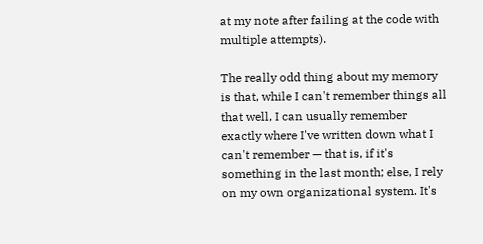at my note after failing at the code with multiple attempts).

The really odd thing about my memory is that, while I can't remember things all that well, I can usually remember exactly where I've written down what I can't remember — that is, if it's something in the last month; else, I rely on my own organizational system. It's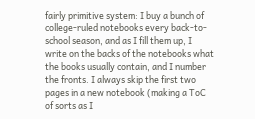fairly primitive system: I buy a bunch of college-ruled notebooks every back-to-school season, and as I fill them up, I write on the backs of the notebooks what the books usually contain, and I number the fronts. I always skip the first two pages in a new notebook (making a ToC of sorts as I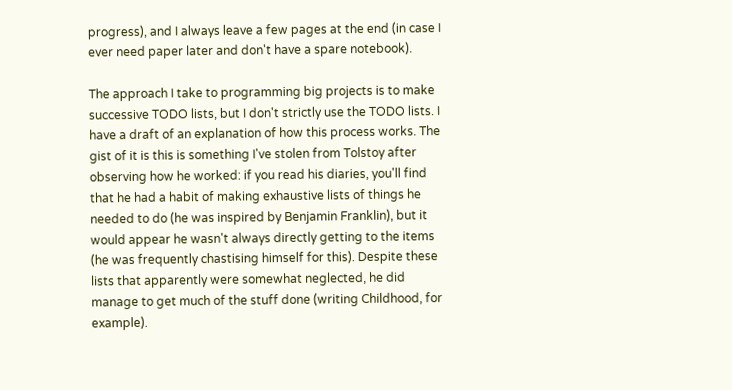progress), and I always leave a few pages at the end (in case I ever need paper later and don't have a spare notebook).

The approach I take to programming big projects is to make successive TODO lists, but I don't strictly use the TODO lists. I have a draft of an explanation of how this process works. The gist of it is this is something I've stolen from Tolstoy after observing how he worked: if you read his diaries, you'll find that he had a habit of making exhaustive lists of things he needed to do (he was inspired by Benjamin Franklin), but it would appear he wasn't always directly getting to the items (he was frequently chastising himself for this). Despite these lists that apparently were somewhat neglected, he did manage to get much of the stuff done (writing Childhood, for example).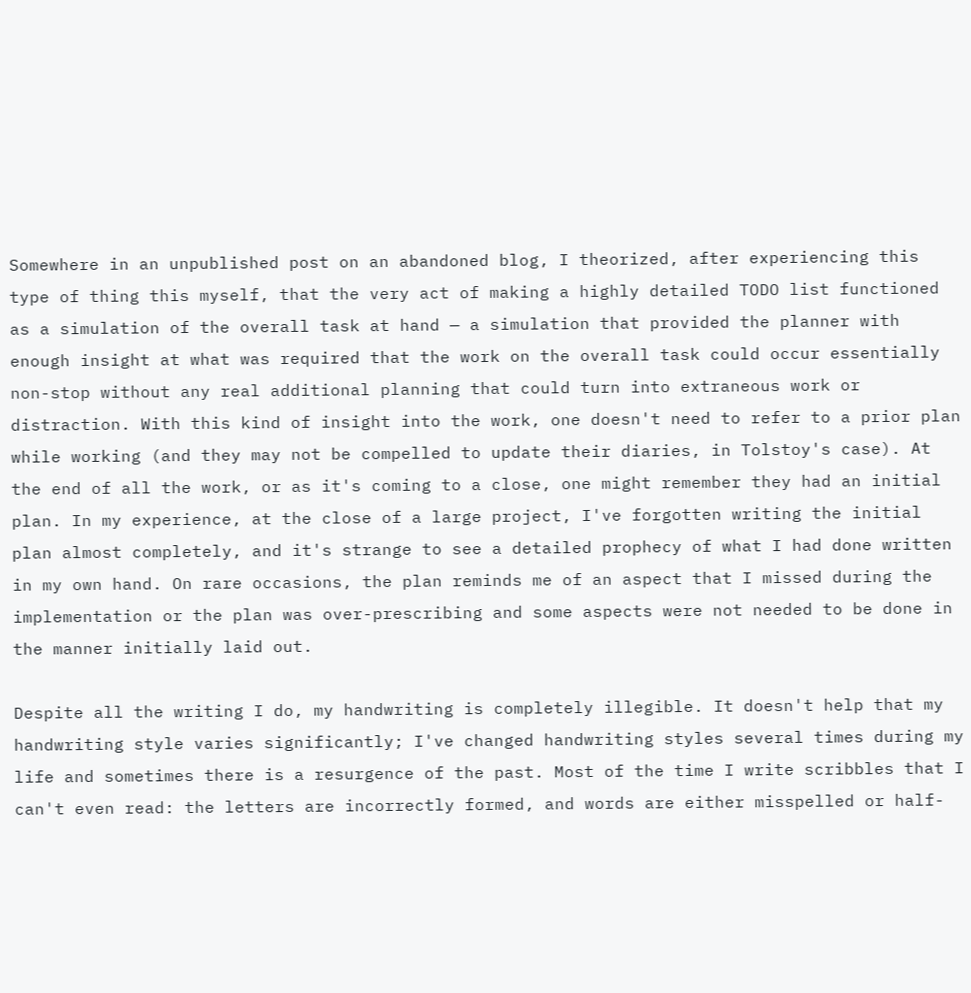Somewhere in an unpublished post on an abandoned blog, I theorized, after experiencing this type of thing this myself, that the very act of making a highly detailed TODO list functioned as a simulation of the overall task at hand — a simulation that provided the planner with enough insight at what was required that the work on the overall task could occur essentially non-stop without any real additional planning that could turn into extraneous work or distraction. With this kind of insight into the work, one doesn't need to refer to a prior plan while working (and they may not be compelled to update their diaries, in Tolstoy's case). At the end of all the work, or as it's coming to a close, one might remember they had an initial plan. In my experience, at the close of a large project, I've forgotten writing the initial plan almost completely, and it's strange to see a detailed prophecy of what I had done written in my own hand. On rare occasions, the plan reminds me of an aspect that I missed during the implementation or the plan was over-prescribing and some aspects were not needed to be done in the manner initially laid out.

Despite all the writing I do, my handwriting is completely illegible. It doesn't help that my handwriting style varies significantly; I've changed handwriting styles several times during my life and sometimes there is a resurgence of the past. Most of the time I write scribbles that I can't even read: the letters are incorrectly formed, and words are either misspelled or half-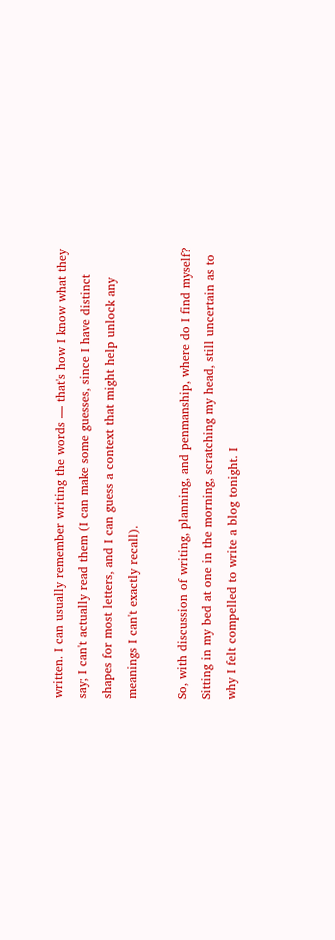written. I can usually remember writing the words — that's how I know what they say; I can't actually read them (I can make some guesses, since I have distinct shapes for most letters, and I can guess a context that might help unlock any meanings I can't exactly recall).

So, with discussion of writing, planning, and penmanship, where do I find myself? Sitting in my bed at one in the morning, scratching my head, still uncertain as to why I felt compelled to write a blog tonight. I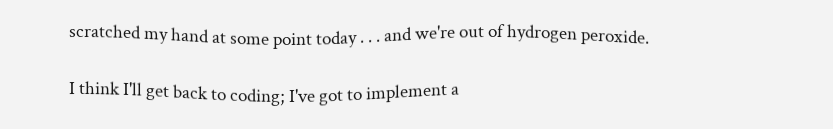scratched my hand at some point today . . . and we're out of hydrogen peroxide.

I think I'll get back to coding; I've got to implement a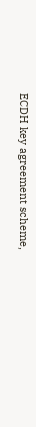ECDH key agreement scheme,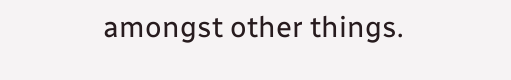amongst other things.